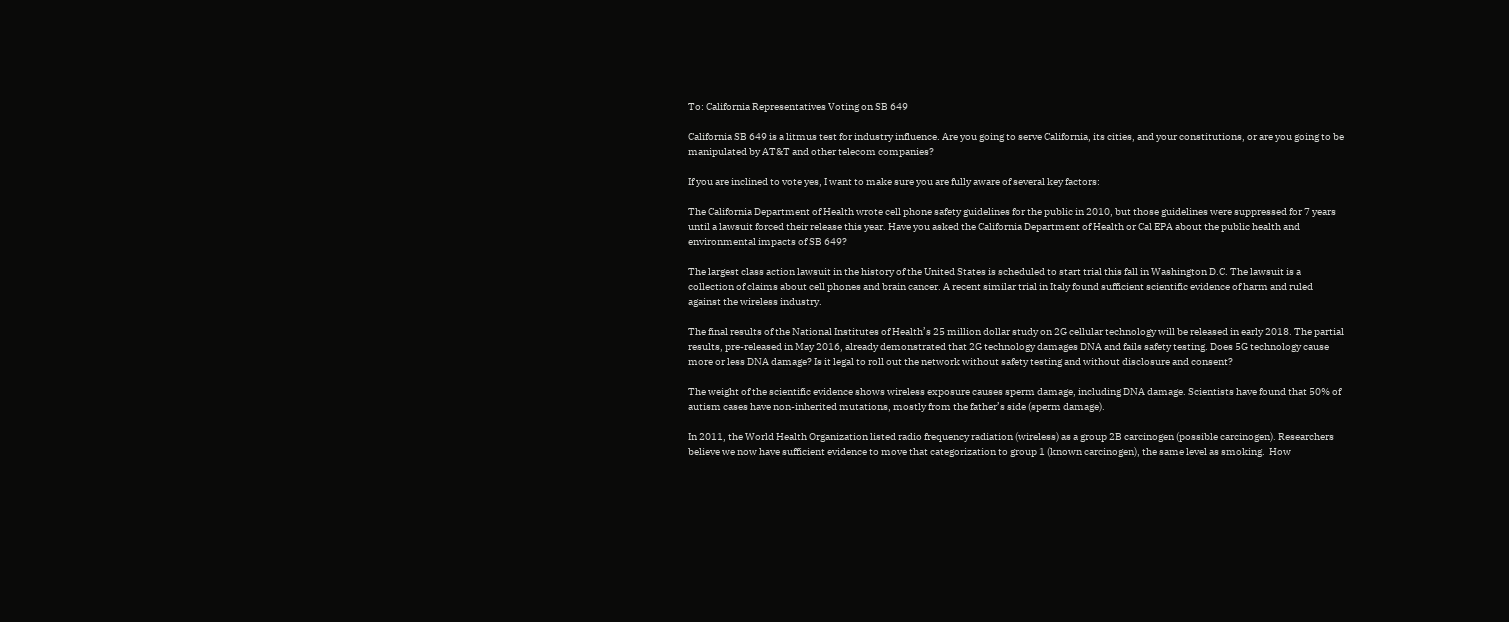To: California Representatives Voting on SB 649

California SB 649 is a litmus test for industry influence. Are you going to serve California, its cities, and your constitutions, or are you going to be manipulated by AT&T and other telecom companies?

If you are inclined to vote yes, I want to make sure you are fully aware of several key factors:

The California Department of Health wrote cell phone safety guidelines for the public in 2010, but those guidelines were suppressed for 7 years until a lawsuit forced their release this year. Have you asked the California Department of Health or Cal EPA about the public health and environmental impacts of SB 649?

The largest class action lawsuit in the history of the United States is scheduled to start trial this fall in Washington D.C. The lawsuit is a collection of claims about cell phones and brain cancer. A recent similar trial in Italy found sufficient scientific evidence of harm and ruled against the wireless industry.

The final results of the National Institutes of Health’s 25 million dollar study on 2G cellular technology will be released in early 2018. The partial results, pre-released in May 2016, already demonstrated that 2G technology damages DNA and fails safety testing. Does 5G technology cause more or less DNA damage? Is it legal to roll out the network without safety testing and without disclosure and consent?

The weight of the scientific evidence shows wireless exposure causes sperm damage, including DNA damage. Scientists have found that 50% of autism cases have non-inherited mutations, mostly from the father’s side (sperm damage).

In 2011, the World Health Organization listed radio frequency radiation (wireless) as a group 2B carcinogen (possible carcinogen). Researchers believe we now have sufficient evidence to move that categorization to group 1 (known carcinogen), the same level as smoking.  How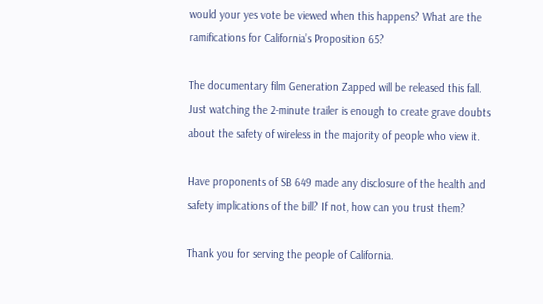would your yes vote be viewed when this happens? What are the ramifications for California’s Proposition 65?

The documentary film Generation Zapped will be released this fall. Just watching the 2-minute trailer is enough to create grave doubts about the safety of wireless in the majority of people who view it.

Have proponents of SB 649 made any disclosure of the health and safety implications of the bill? If not, how can you trust them?

Thank you for serving the people of California.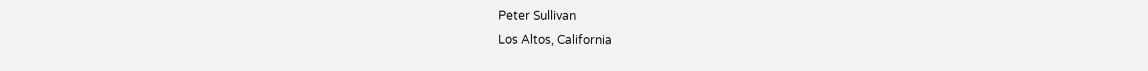Peter Sullivan
Los Altos, California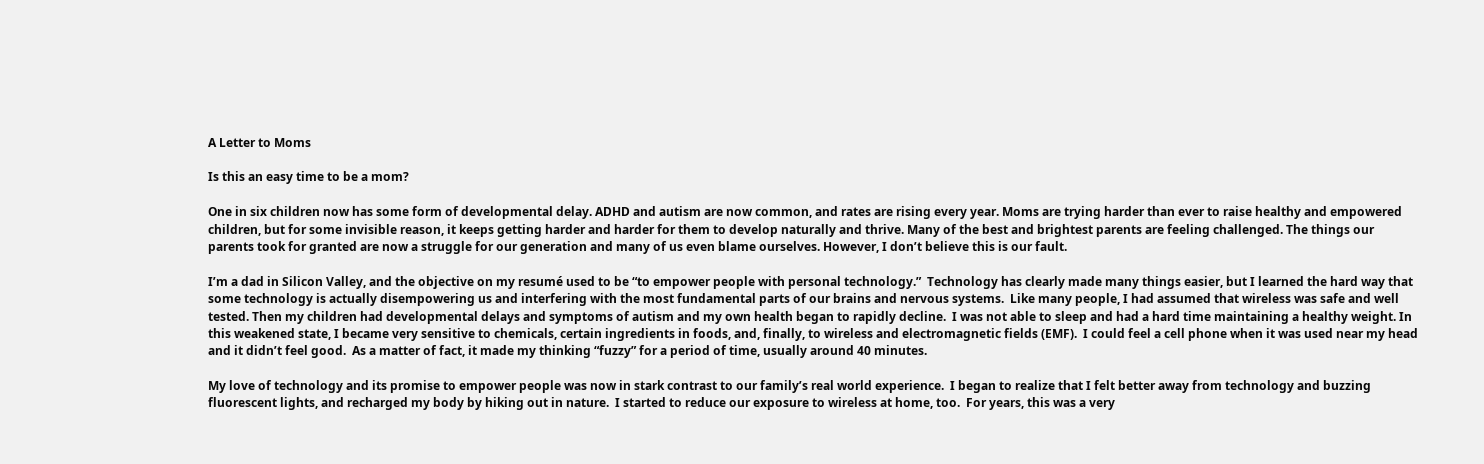A Letter to Moms

Is this an easy time to be a mom?

One in six children now has some form of developmental delay. ADHD and autism are now common, and rates are rising every year. Moms are trying harder than ever to raise healthy and empowered children, but for some invisible reason, it keeps getting harder and harder for them to develop naturally and thrive. Many of the best and brightest parents are feeling challenged. The things our parents took for granted are now a struggle for our generation and many of us even blame ourselves. However, I don’t believe this is our fault.

I’m a dad in Silicon Valley, and the objective on my resumé used to be “to empower people with personal technology.”  Technology has clearly made many things easier, but I learned the hard way that some technology is actually disempowering us and interfering with the most fundamental parts of our brains and nervous systems.  Like many people, I had assumed that wireless was safe and well tested. Then my children had developmental delays and symptoms of autism and my own health began to rapidly decline.  I was not able to sleep and had a hard time maintaining a healthy weight. In this weakened state, I became very sensitive to chemicals, certain ingredients in foods, and, finally, to wireless and electromagnetic fields (EMF).  I could feel a cell phone when it was used near my head and it didn’t feel good.  As a matter of fact, it made my thinking “fuzzy” for a period of time, usually around 40 minutes.

My love of technology and its promise to empower people was now in stark contrast to our family’s real world experience.  I began to realize that I felt better away from technology and buzzing fluorescent lights, and recharged my body by hiking out in nature.  I started to reduce our exposure to wireless at home, too.  For years, this was a very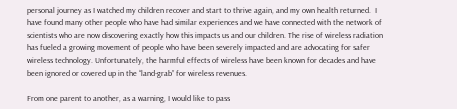personal journey as I watched my children recover and start to thrive again, and my own health returned.  I have found many other people who have had similar experiences and we have connected with the network of scientists who are now discovering exactly how this impacts us and our children. The rise of wireless radiation has fueled a growing movement of people who have been severely impacted and are advocating for safer wireless technology. Unfortunately, the harmful effects of wireless have been known for decades and have been ignored or covered up in the “land-grab” for wireless revenues.

From one parent to another, as a warning, I would like to pass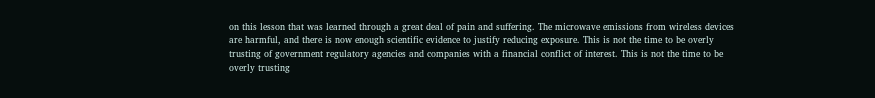on this lesson that was learned through a great deal of pain and suffering. The microwave emissions from wireless devices are harmful, and there is now enough scientific evidence to justify reducing exposure. This is not the time to be overly trusting of government regulatory agencies and companies with a financial conflict of interest. This is not the time to be overly trusting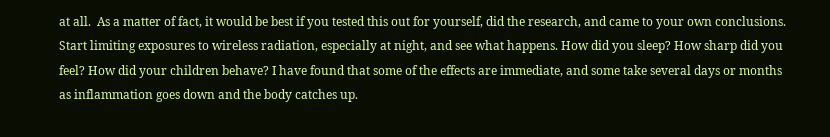at all.  As a matter of fact, it would be best if you tested this out for yourself, did the research, and came to your own conclusions. Start limiting exposures to wireless radiation, especially at night, and see what happens. How did you sleep? How sharp did you feel? How did your children behave? I have found that some of the effects are immediate, and some take several days or months as inflammation goes down and the body catches up.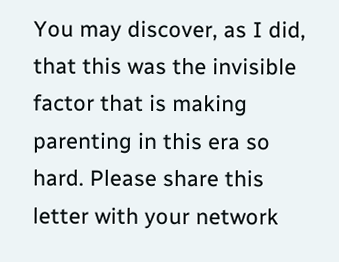You may discover, as I did, that this was the invisible factor that is making parenting in this era so hard. Please share this letter with your network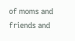of moms and friends and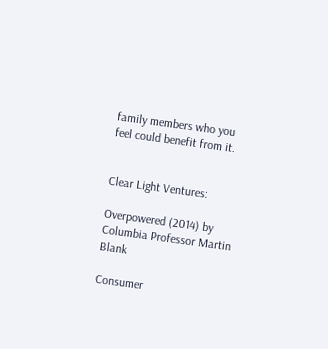family members who you feel could benefit from it.


Clear Light Ventures:

Overpowered (2014) by Columbia Professor Martin Blank

Consumer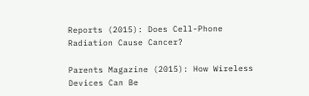Reports (2015): Does Cell-Phone Radiation Cause Cancer?

Parents Magazine (2015): How Wireless Devices Can Be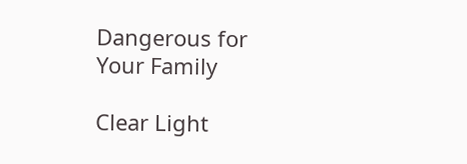Dangerous for Your Family

Clear Light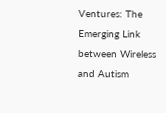Ventures: The Emerging Link between Wireless and Autism